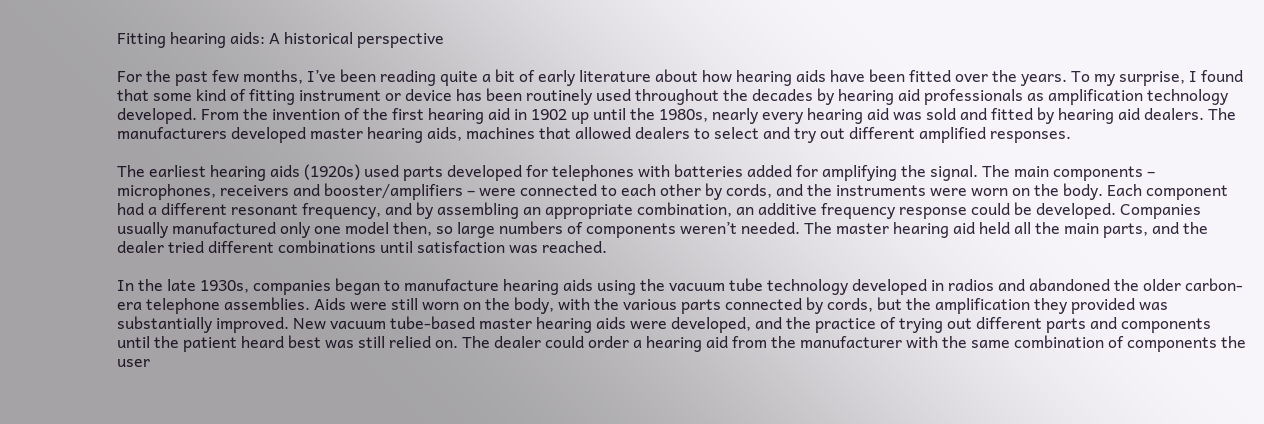Fitting hearing aids: A historical perspective

For the past few months, I’ve been reading quite a bit of early literature about how hearing aids have been fitted over the years. To my surprise, I found that some kind of fitting instrument or device has been routinely used throughout the decades by hearing aid professionals as amplification technology developed. From the invention of the first hearing aid in 1902 up until the 1980s, nearly every hearing aid was sold and fitted by hearing aid dealers. The manufacturers developed master hearing aids, machines that allowed dealers to select and try out different amplified responses.

The earliest hearing aids (1920s) used parts developed for telephones with batteries added for amplifying the signal. The main components – microphones, receivers and booster/amplifiers – were connected to each other by cords, and the instruments were worn on the body. Each component had a different resonant frequency, and by assembling an appropriate combination, an additive frequency response could be developed. Companies usually manufactured only one model then, so large numbers of components weren’t needed. The master hearing aid held all the main parts, and the dealer tried different combinations until satisfaction was reached.

In the late 1930s, companies began to manufacture hearing aids using the vacuum tube technology developed in radios and abandoned the older carbon-era telephone assemblies. Aids were still worn on the body, with the various parts connected by cords, but the amplification they provided was substantially improved. New vacuum tube-based master hearing aids were developed, and the practice of trying out different parts and components until the patient heard best was still relied on. The dealer could order a hearing aid from the manufacturer with the same combination of components the user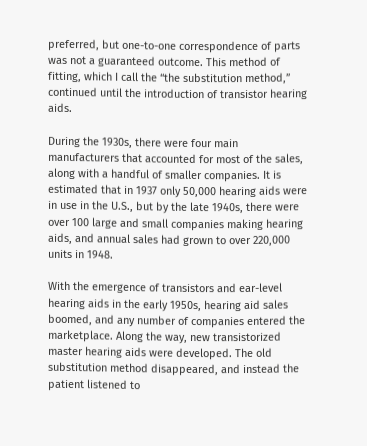preferred, but one-to-one correspondence of parts was not a guaranteed outcome. This method of fitting, which I call the “the substitution method,” continued until the introduction of transistor hearing aids.

During the 1930s, there were four main manufacturers that accounted for most of the sales, along with a handful of smaller companies. It is estimated that in 1937 only 50,000 hearing aids were in use in the U.S., but by the late 1940s, there were over 100 large and small companies making hearing aids, and annual sales had grown to over 220,000 units in 1948.

With the emergence of transistors and ear-level hearing aids in the early 1950s, hearing aid sales boomed, and any number of companies entered the marketplace. Along the way, new transistorized master hearing aids were developed. The old substitution method disappeared, and instead the patient listened to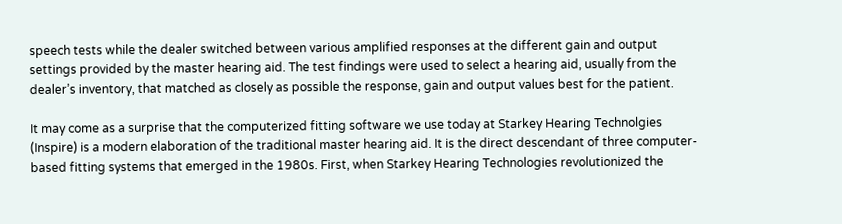speech tests while the dealer switched between various amplified responses at the different gain and output settings provided by the master hearing aid. The test findings were used to select a hearing aid, usually from the dealer’s inventory, that matched as closely as possible the response, gain and output values best for the patient.

It may come as a surprise that the computerized fitting software we use today at Starkey Hearing Technolgies (Inspire) is a modern elaboration of the traditional master hearing aid. It is the direct descendant of three computer-based fitting systems that emerged in the 1980s. First, when Starkey Hearing Technologies revolutionized the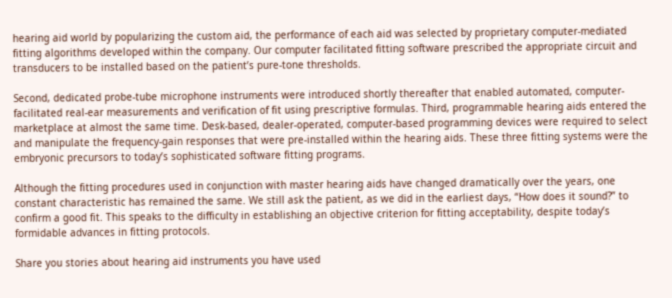hearing aid world by popularizing the custom aid, the performance of each aid was selected by proprietary computer-mediated fitting algorithms developed within the company. Our computer facilitated fitting software prescribed the appropriate circuit and transducers to be installed based on the patient’s pure-tone thresholds.

Second, dedicated probe-tube microphone instruments were introduced shortly thereafter that enabled automated, computer-facilitated real-ear measurements and verification of fit using prescriptive formulas. Third, programmable hearing aids entered the marketplace at almost the same time. Desk-based, dealer-operated, computer-based programming devices were required to select and manipulate the frequency-gain responses that were pre-installed within the hearing aids. These three fitting systems were the embryonic precursors to today’s sophisticated software fitting programs.

Although the fitting procedures used in conjunction with master hearing aids have changed dramatically over the years, one constant characteristic has remained the same. We still ask the patient, as we did in the earliest days, “How does it sound?” to confirm a good fit. This speaks to the difficulty in establishing an objective criterion for fitting acceptability, despite today’s formidable advances in fitting protocols.

Share you stories about hearing aid instruments you have used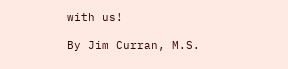with us!

By Jim Curran, M.S.